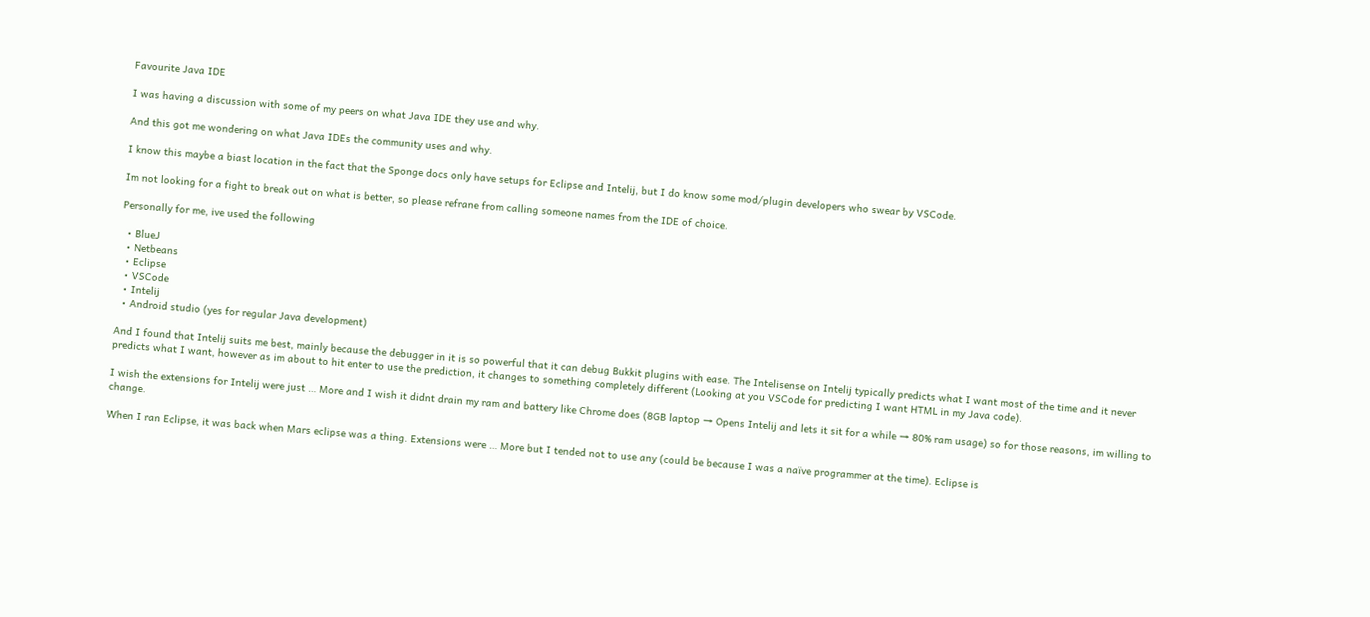Favourite Java IDE

I was having a discussion with some of my peers on what Java IDE they use and why.

And this got me wondering on what Java IDEs the community uses and why.

I know this maybe a biast location in the fact that the Sponge docs only have setups for Eclipse and Intelij, but I do know some mod/plugin developers who swear by VSCode.

Im not looking for a fight to break out on what is better, so please refrane from calling someone names from the IDE of choice.

Personally for me, ive used the following

  • BlueJ
  • Netbeans
  • Eclipse
  • VSCode
  • Intelij
  • Android studio (yes for regular Java development)

And I found that Intelij suits me best, mainly because the debugger in it is so powerful that it can debug Bukkit plugins with ease. The Intelisense on Intelij typically predicts what I want most of the time and it never predicts what I want, however as im about to hit enter to use the prediction, it changes to something completely different (Looking at you VSCode for predicting I want HTML in my Java code).

I wish the extensions for Intelij were just … More and I wish it didnt drain my ram and battery like Chrome does (8GB laptop → Opens Intelij and lets it sit for a while → 80% ram usage) so for those reasons, im willing to change.

When I ran Eclipse, it was back when Mars eclipse was a thing. Extensions were … More but I tended not to use any (could be because I was a naïve programmer at the time). Eclipse is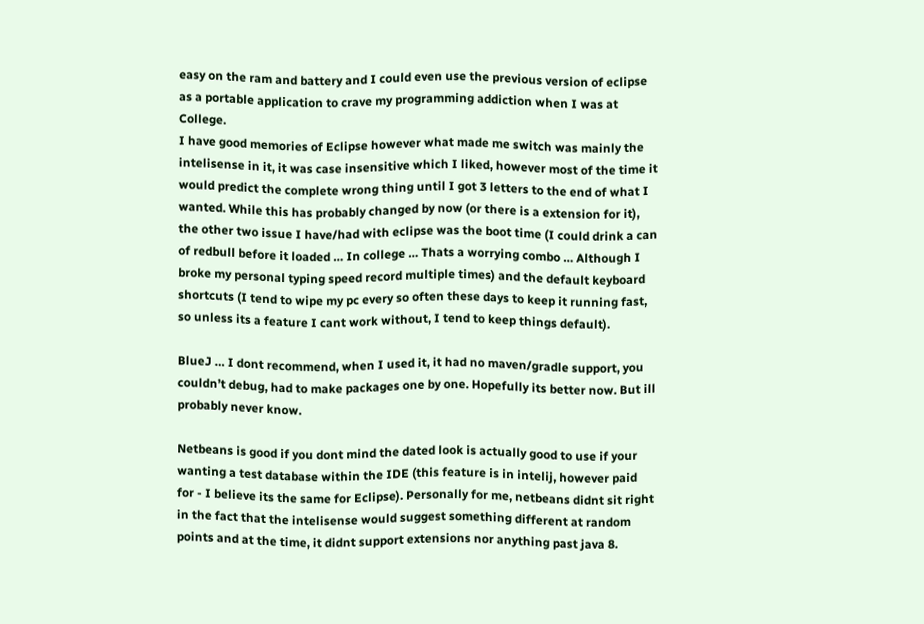easy on the ram and battery and I could even use the previous version of eclipse as a portable application to crave my programming addiction when I was at College.
I have good memories of Eclipse however what made me switch was mainly the intelisense in it, it was case insensitive which I liked, however most of the time it would predict the complete wrong thing until I got 3 letters to the end of what I wanted. While this has probably changed by now (or there is a extension for it), the other two issue I have/had with eclipse was the boot time (I could drink a can of redbull before it loaded … In college … Thats a worrying combo … Although I broke my personal typing speed record multiple times) and the default keyboard shortcuts (I tend to wipe my pc every so often these days to keep it running fast, so unless its a feature I cant work without, I tend to keep things default).

BlueJ … I dont recommend, when I used it, it had no maven/gradle support, you couldn’t debug, had to make packages one by one. Hopefully its better now. But ill probably never know.

Netbeans is good if you dont mind the dated look is actually good to use if your wanting a test database within the IDE (this feature is in intelij, however paid for - I believe its the same for Eclipse). Personally for me, netbeans didnt sit right in the fact that the intelisense would suggest something different at random points and at the time, it didnt support extensions nor anything past java 8.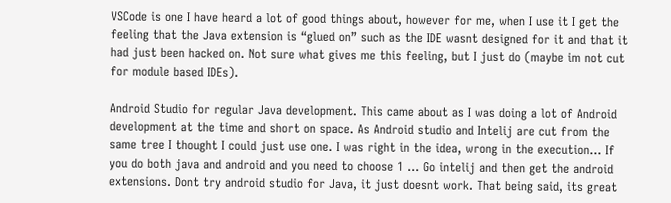VSCode is one I have heard a lot of good things about, however for me, when I use it I get the feeling that the Java extension is “glued on” such as the IDE wasnt designed for it and that it had just been hacked on. Not sure what gives me this feeling, but I just do (maybe im not cut for module based IDEs).

Android Studio for regular Java development. This came about as I was doing a lot of Android development at the time and short on space. As Android studio and Intelij are cut from the same tree I thought I could just use one. I was right in the idea, wrong in the execution… If you do both java and android and you need to choose 1 … Go intelij and then get the android extensions. Dont try android studio for Java, it just doesnt work. That being said, its great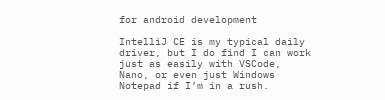for android development

IntelliJ CE is my typical daily driver, but I do find I can work just as easily with VSCode, Nano, or even just Windows Notepad if I’m in a rush.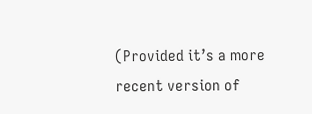(Provided it’s a more recent version of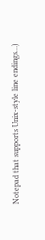Notepad that supports Unix-style line endings…)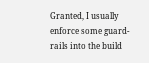Granted, I usually enforce some guard-rails into the build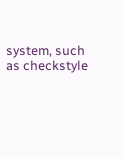system, such as checkstyle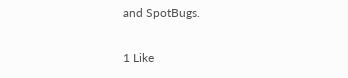and SpotBugs.

1 Like